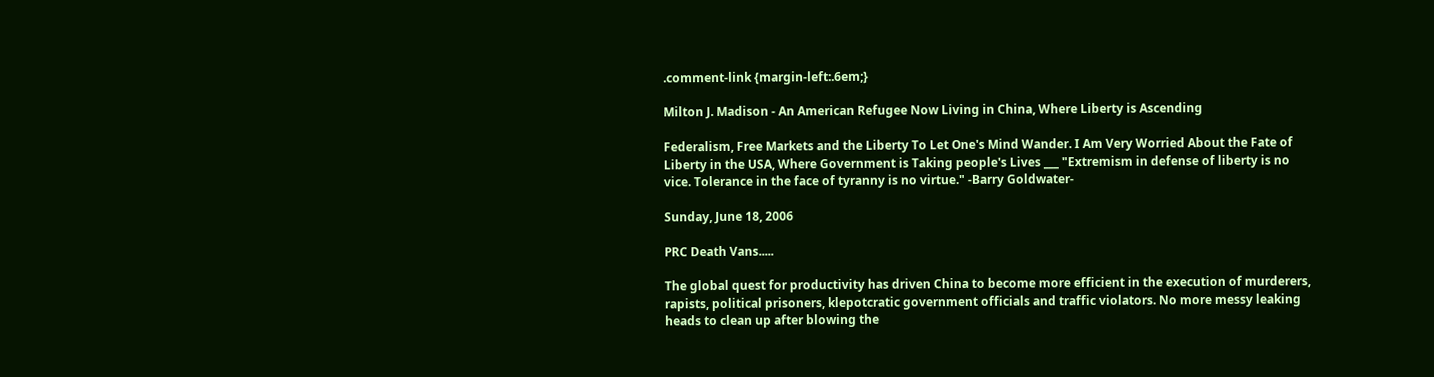.comment-link {margin-left:.6em;}

Milton J. Madison - An American Refugee Now Living in China, Where Liberty is Ascending

Federalism, Free Markets and the Liberty To Let One's Mind Wander. I Am Very Worried About the Fate of Liberty in the USA, Where Government is Taking people's Lives ___ "Extremism in defense of liberty is no vice. Tolerance in the face of tyranny is no virtue." -Barry Goldwater-

Sunday, June 18, 2006

PRC Death Vans.....

The global quest for productivity has driven China to become more efficient in the execution of murderers, rapists, political prisoners, klepotcratic government officials and traffic violators. No more messy leaking heads to clean up after blowing the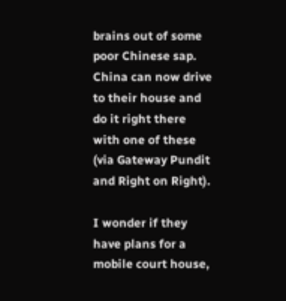brains out of some poor Chinese sap. China can now drive to their house and do it right there with one of these (via Gateway Pundit and Right on Right).

I wonder if they have plans for a mobile court house,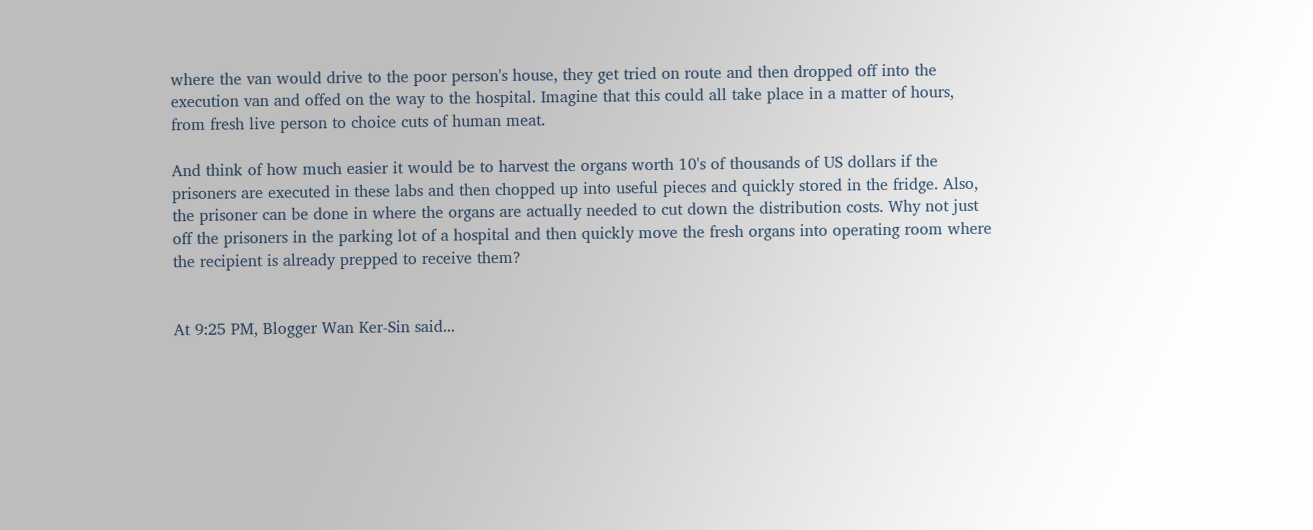where the van would drive to the poor person's house, they get tried on route and then dropped off into the execution van and offed on the way to the hospital. Imagine that this could all take place in a matter of hours, from fresh live person to choice cuts of human meat.

And think of how much easier it would be to harvest the organs worth 10's of thousands of US dollars if the prisoners are executed in these labs and then chopped up into useful pieces and quickly stored in the fridge. Also, the prisoner can be done in where the organs are actually needed to cut down the distribution costs. Why not just off the prisoners in the parking lot of a hospital and then quickly move the fresh organs into operating room where the recipient is already prepped to receive them?


At 9:25 PM, Blogger Wan Ker-Sin said...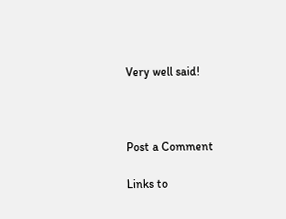Very well said!



Post a Comment

Links to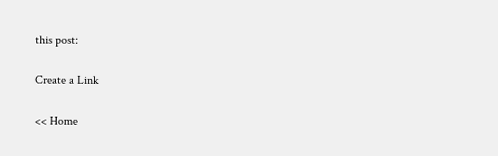this post:

Create a Link

<< Home